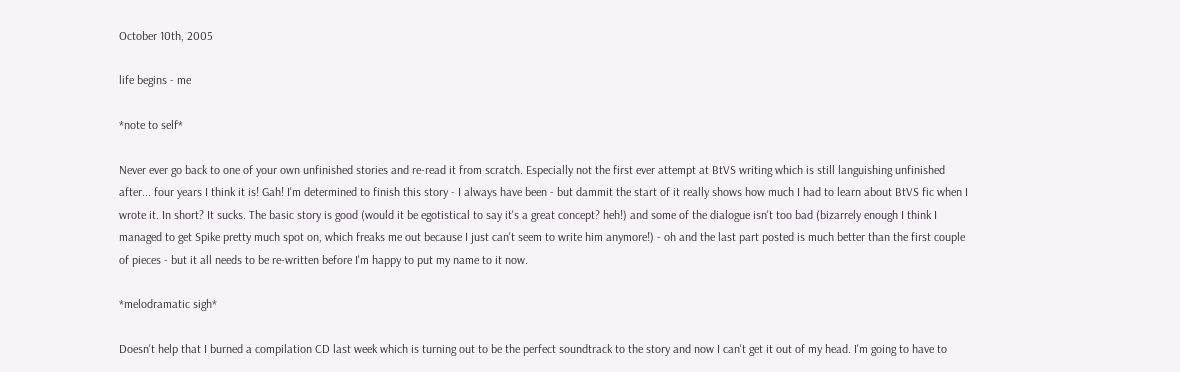October 10th, 2005

life begins - me

*note to self*

Never ever go back to one of your own unfinished stories and re-read it from scratch. Especially not the first ever attempt at BtVS writing which is still languishing unfinished after... four years I think it is! Gah! I'm determined to finish this story - I always have been - but dammit the start of it really shows how much I had to learn about BtVS fic when I wrote it. In short? It sucks. The basic story is good (would it be egotistical to say it's a great concept? heh!) and some of the dialogue isn't too bad (bizarrely enough I think I managed to get Spike pretty much spot on, which freaks me out because I just can't seem to write him anymore!) - oh and the last part posted is much better than the first couple of pieces - but it all needs to be re-written before I'm happy to put my name to it now.

*melodramatic sigh*

Doesn't help that I burned a compilation CD last week which is turning out to be the perfect soundtrack to the story and now I can't get it out of my head. I'm going to have to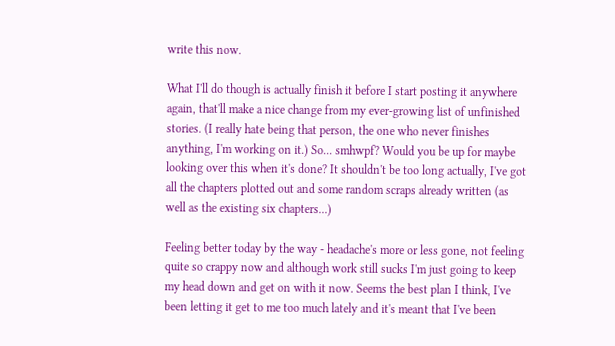write this now.

What I'll do though is actually finish it before I start posting it anywhere again, that'll make a nice change from my ever-growing list of unfinished stories. (I really hate being that person, the one who never finishes anything, I'm working on it.) So... smhwpf? Would you be up for maybe looking over this when it's done? It shouldn't be too long actually, I've got all the chapters plotted out and some random scraps already written (as well as the existing six chapters...)

Feeling better today by the way - headache's more or less gone, not feeling quite so crappy now and although work still sucks I'm just going to keep my head down and get on with it now. Seems the best plan I think, I've been letting it get to me too much lately and it's meant that I've been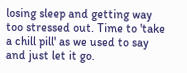losing sleep and getting way too stressed out. Time to 'take a chill pill' as we used to say and just let it go.